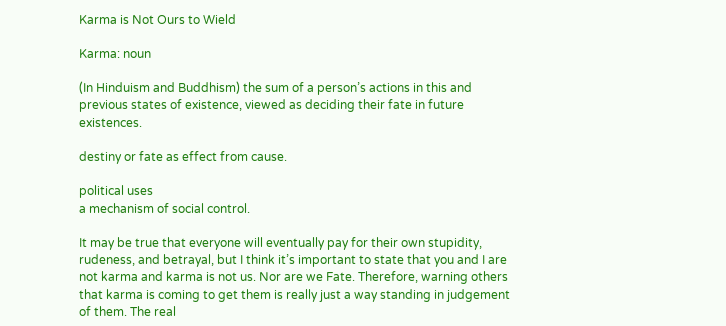Karma is Not Ours to Wield

Karma: noun

(In Hinduism and Buddhism) the sum of a person’s actions in this and previous states of existence, viewed as deciding their fate in future existences.

destiny or fate as effect from cause.

political uses
a mechanism of social control.

It may be true that everyone will eventually pay for their own stupidity, rudeness, and betrayal, but I think it’s important to state that you and I are not karma and karma is not us. Nor are we Fate. Therefore, warning others that karma is coming to get them is really just a way standing in judgement of them. The real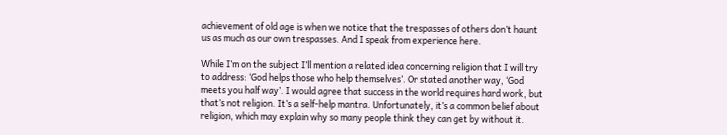achievement of old age is when we notice that the trespasses of others don’t haunt us as much as our own trespasses. And I speak from experience here.

While I’m on the subject I’ll mention a related idea concerning religion that I will try to address: ‘God helps those who help themselves’. Or stated another way, ‘God meets you half way’. I would agree that success in the world requires hard work, but that’s not religion. It’s a self-help mantra. Unfortunately, it’s a common belief about religion, which may explain why so many people think they can get by without it.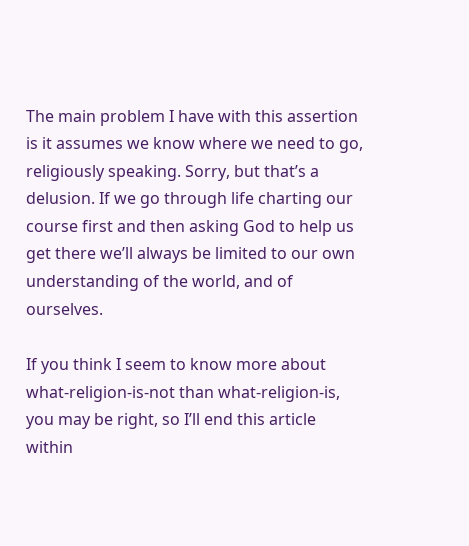The main problem I have with this assertion is it assumes we know where we need to go, religiously speaking. Sorry, but that’s a delusion. If we go through life charting our course first and then asking God to help us get there we’ll always be limited to our own understanding of the world, and of ourselves.

If you think I seem to know more about what-religion-is-not than what-religion-is, you may be right, so I’ll end this article within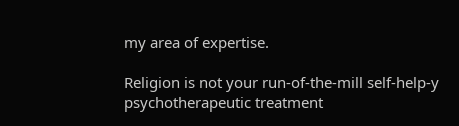my area of expertise.

Religion is not your run-of-the-mill self-help-y psychotherapeutic treatment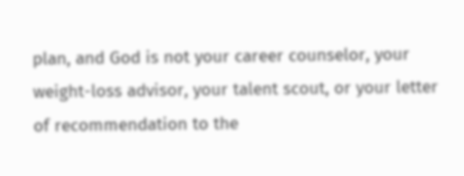plan, and God is not your career counselor, your weight-loss advisor, your talent scout, or your letter of recommendation to the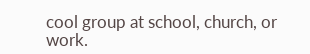cool group at school, church, or work.